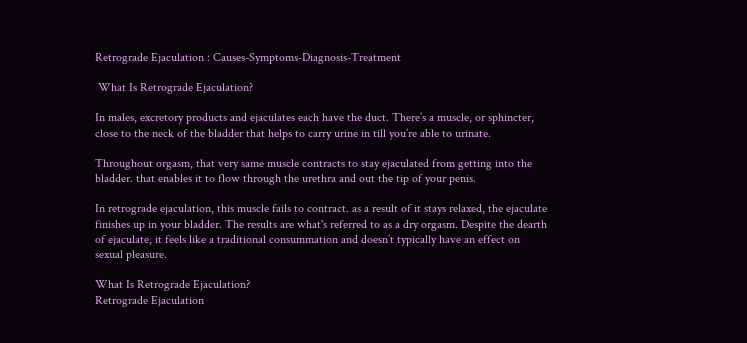Retrograde Ejaculation : Causes-Symptoms-Diagnosis-Treatment

 What Is Retrograde Ejaculation?

In males, excretory products and ejaculates each have the duct. There’s a muscle, or sphincter, close to the neck of the bladder that helps to carry urine in till you’re able to urinate.

Throughout orgasm, that very same muscle contracts to stay ejaculated from getting into the bladder. that enables it to flow through the urethra and out the tip of your penis.

In retrograde ejaculation, this muscle fails to contract. as a result of it stays relaxed, the ejaculate finishes up in your bladder. The results are what's referred to as a dry orgasm. Despite the dearth of ejaculate, it feels like a traditional consummation and doesn’t typically have an effect on sexual pleasure.

What Is Retrograde Ejaculation?
Retrograde Ejaculation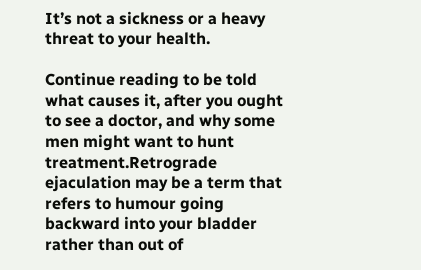It’s not a sickness or a heavy threat to your health.

Continue reading to be told what causes it, after you ought to see a doctor, and why some men might want to hunt treatment.Retrograde ejaculation may be a term that refers to humour going backward into your bladder rather than out of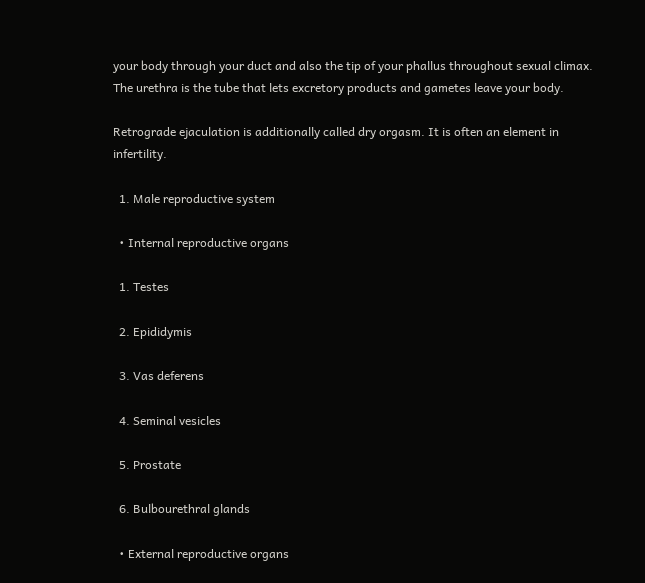your body through your duct and also the tip of your phallus throughout sexual climax. The urethra is the tube that lets excretory products and gametes leave your body.

Retrograde ejaculation is additionally called dry orgasm. It is often an element in infertility.

  1. Male reproductive system

  • Internal reproductive organs

  1. Testes

  2. Epididymis

  3. Vas deferens

  4. Seminal vesicles

  5. Prostate

  6. Bulbourethral glands

  • External reproductive organs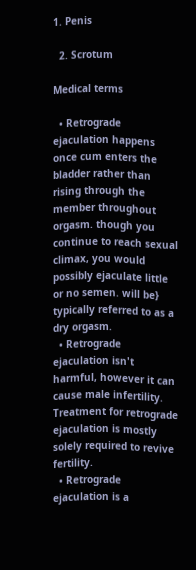1. Penis

  2. Scrotum

Medical terms

  • Retrograde ejaculation happens once cum enters the bladder rather than rising through the member throughout orgasm. though you continue to reach sexual climax, you would possibly ejaculate little or no semen. will be} typically referred to as a dry orgasm.
  • Retrograde ejaculation isn't harmful, however it can cause male infertility. Treatment for retrograde ejaculation is mostly solely required to revive fertility.
  • Retrograde ejaculation is a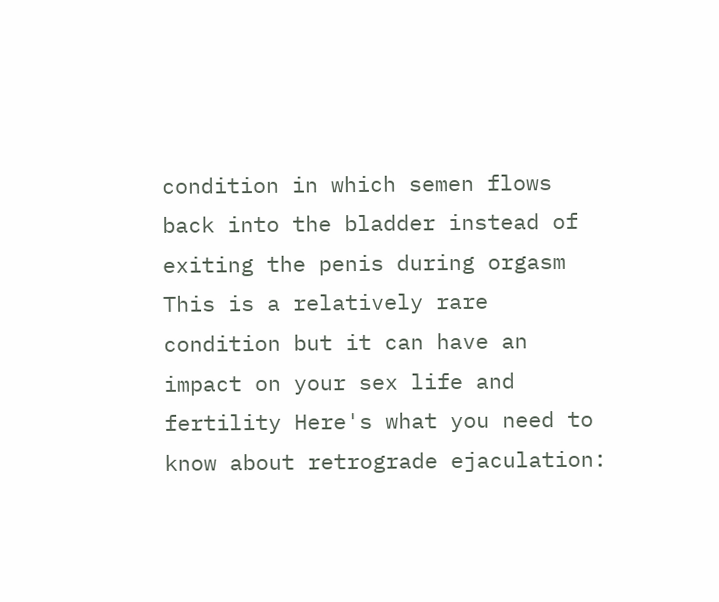condition in which semen flows back into the bladder instead of exiting the penis during orgasm This is a relatively rare condition but it can have an impact on your sex life and fertility Here's what you need to know about retrograde ejaculation: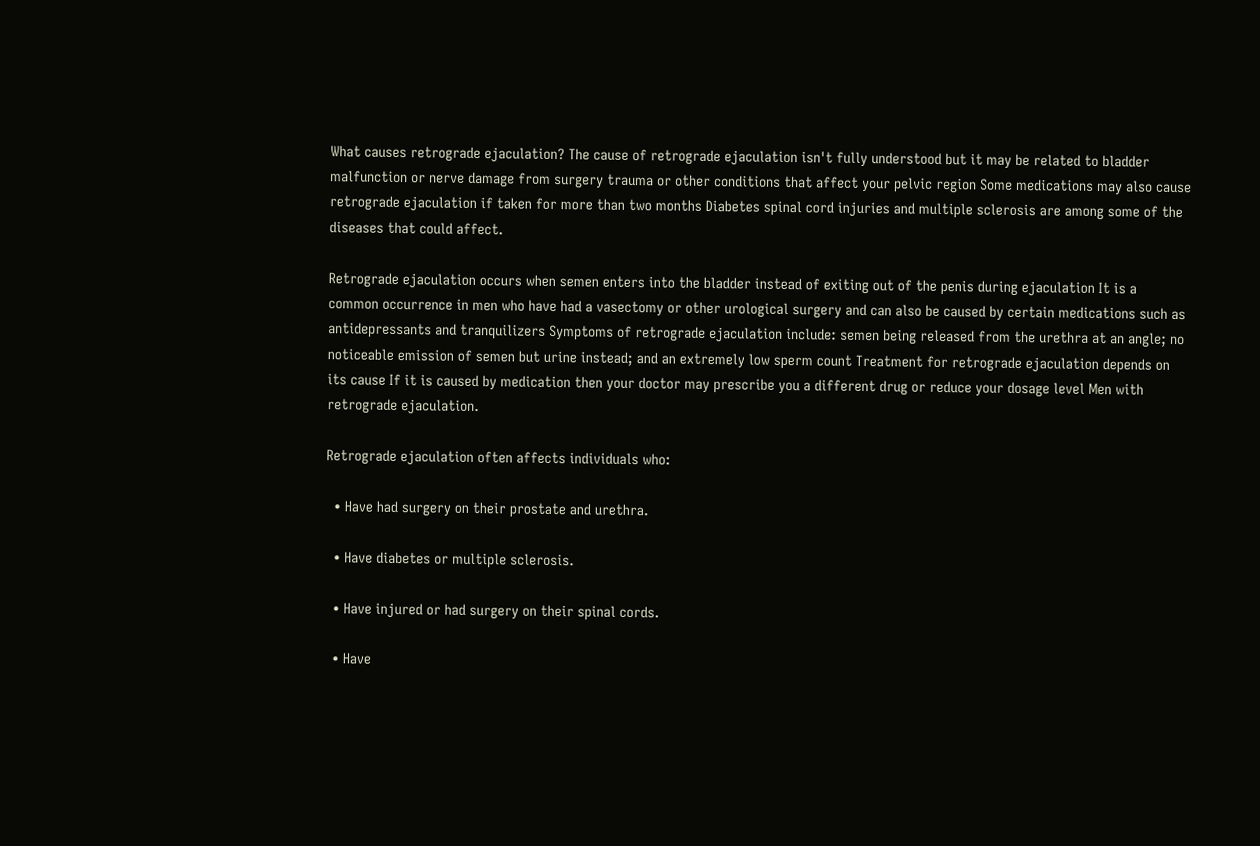What causes retrograde ejaculation? The cause of retrograde ejaculation isn't fully understood but it may be related to bladder malfunction or nerve damage from surgery trauma or other conditions that affect your pelvic region Some medications may also cause retrograde ejaculation if taken for more than two months Diabetes spinal cord injuries and multiple sclerosis are among some of the diseases that could affect.

Retrograde ejaculation occurs when semen enters into the bladder instead of exiting out of the penis during ejaculation It is a common occurrence in men who have had a vasectomy or other urological surgery and can also be caused by certain medications such as antidepressants and tranquilizers Symptoms of retrograde ejaculation include: semen being released from the urethra at an angle; no noticeable emission of semen but urine instead; and an extremely low sperm count Treatment for retrograde ejaculation depends on its cause If it is caused by medication then your doctor may prescribe you a different drug or reduce your dosage level Men with retrograde ejaculation.

Retrograde ejaculation often affects individuals who:

  • Have had surgery on their prostate and urethra.

  • Have diabetes or multiple sclerosis.

  • Have injured or had surgery on their spinal cords.

  • Have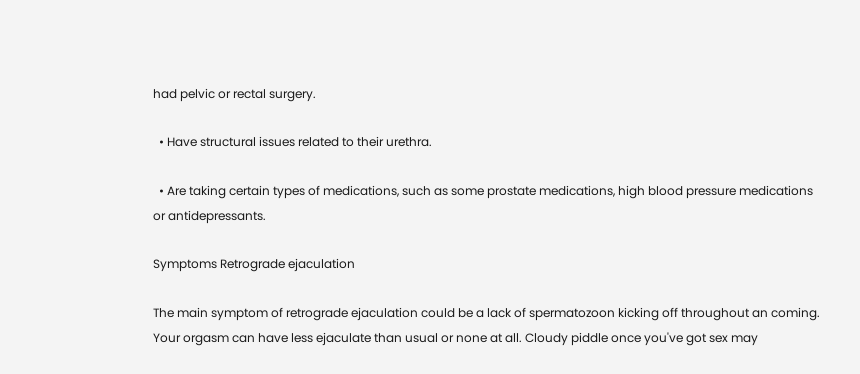had pelvic or rectal surgery.

  • Have structural issues related to their urethra.

  • Are taking certain types of medications, such as some prostate medications, high blood pressure medications or antidepressants.

Symptoms Retrograde ejaculation

The main symptom of retrograde ejaculation could be a lack of spermatozoon kicking off throughout an coming. Your orgasm can have less ejaculate than usual or none at all. Cloudy piddle once you've got sex may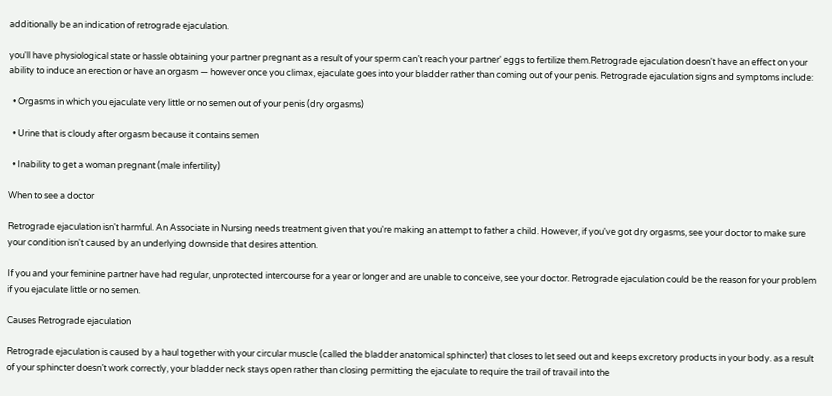additionally be an indication of retrograde ejaculation.

you'll have physiological state or hassle obtaining your partner pregnant as a result of your sperm can’t reach your partner' eggs to fertilize them.Retrograde ejaculation doesn't have an effect on your ability to induce an erection or have an orgasm — however once you climax, ejaculate goes into your bladder rather than coming out of your penis. Retrograde ejaculation signs and symptoms include:

  • Orgasms in which you ejaculate very little or no semen out of your penis (dry orgasms)

  • Urine that is cloudy after orgasm because it contains semen

  • Inability to get a woman pregnant (male infertility)

When to see a doctor

Retrograde ejaculation isn't harmful. An Associate in Nursing needs treatment given that you're making an attempt to father a child. However, if you've got dry orgasms, see your doctor to make sure your condition isn't caused by an underlying downside that desires attention.

If you and your feminine partner have had regular, unprotected intercourse for a year or longer and are unable to conceive, see your doctor. Retrograde ejaculation could be the reason for your problem if you ejaculate little or no semen.

Causes Retrograde ejaculation

Retrograde ejaculation is caused by a haul together with your circular muscle (called the bladder anatomical sphincter) that closes to let seed out and keeps excretory products in your body. as a result of your sphincter doesn’t work correctly, your bladder neck stays open rather than closing permitting the ejaculate to require the trail of travail into the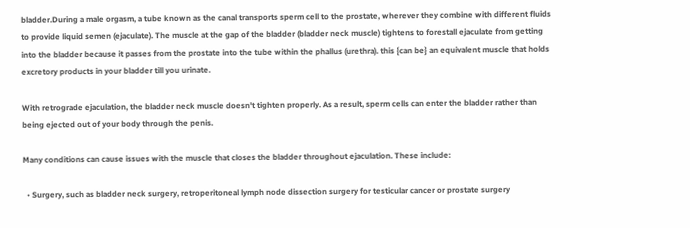bladder.During a male orgasm, a tube known as the canal transports sperm cell to the prostate, wherever they combine with different fluids to provide liquid semen (ejaculate). The muscle at the gap of the bladder (bladder neck muscle) tightens to forestall ejaculate from getting into the bladder because it passes from the prostate into the tube within the phallus (urethra). this {can be} an equivalent muscle that holds excretory products in your bladder till you urinate.

With retrograde ejaculation, the bladder neck muscle doesn't tighten properly. As a result, sperm cells can enter the bladder rather than being ejected out of your body through the penis.

Many conditions can cause issues with the muscle that closes the bladder throughout ejaculation. These include:

  • Surgery, such as bladder neck surgery, retroperitoneal lymph node dissection surgery for testicular cancer or prostate surgery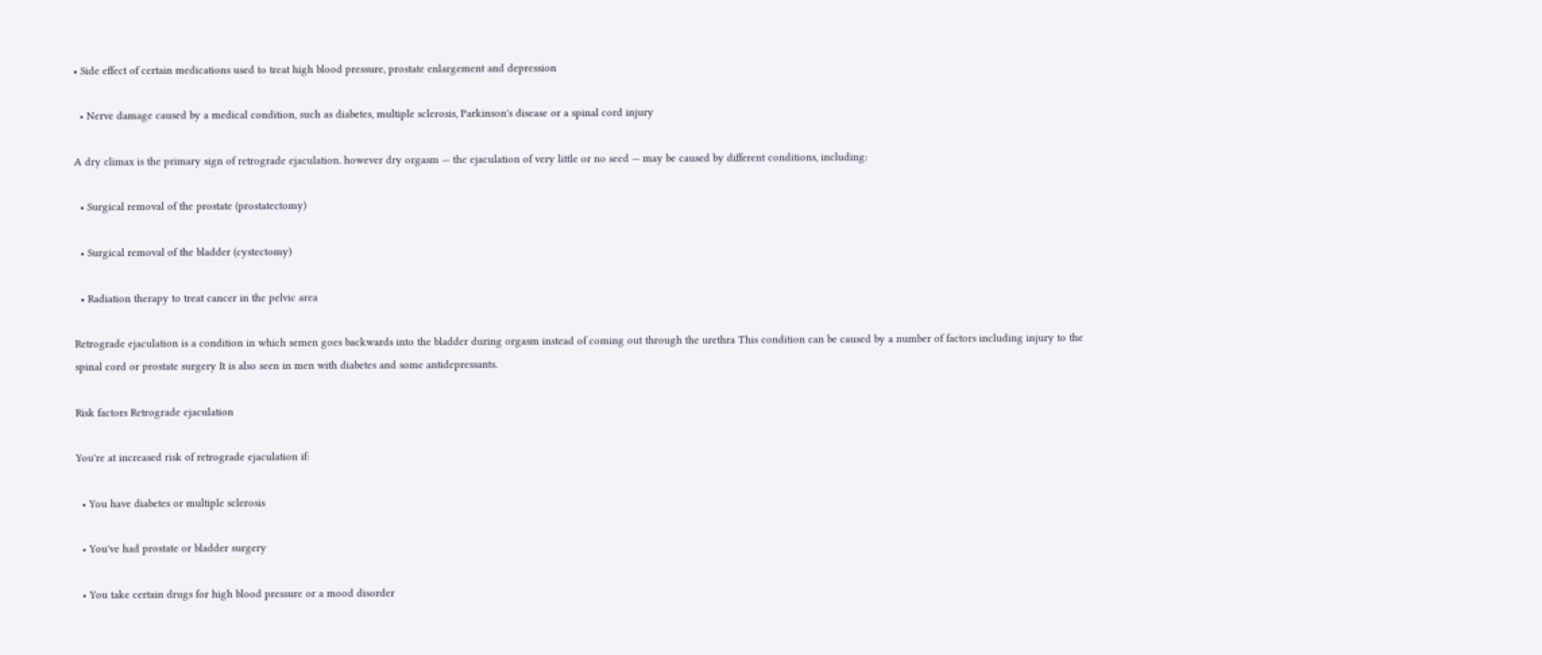• Side effect of certain medications used to treat high blood pressure, prostate enlargement and depression

  • Nerve damage caused by a medical condition, such as diabetes, multiple sclerosis, Parkinson's disease or a spinal cord injury

A dry climax is the primary sign of retrograde ejaculation. however dry orgasm — the ejaculation of very little or no seed — may be caused by different conditions, including:

  • Surgical removal of the prostate (prostatectomy)

  • Surgical removal of the bladder (cystectomy)

  • Radiation therapy to treat cancer in the pelvic area

Retrograde ejaculation is a condition in which semen goes backwards into the bladder during orgasm instead of coming out through the urethra This condition can be caused by a number of factors including injury to the spinal cord or prostate surgery It is also seen in men with diabetes and some antidepressants.

Risk factors Retrograde ejaculation

You're at increased risk of retrograde ejaculation if:

  • You have diabetes or multiple sclerosis

  • You've had prostate or bladder surgery

  • You take certain drugs for high blood pressure or a mood disorder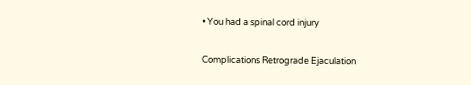• You had a spinal cord injury

Complications Retrograde Ejaculation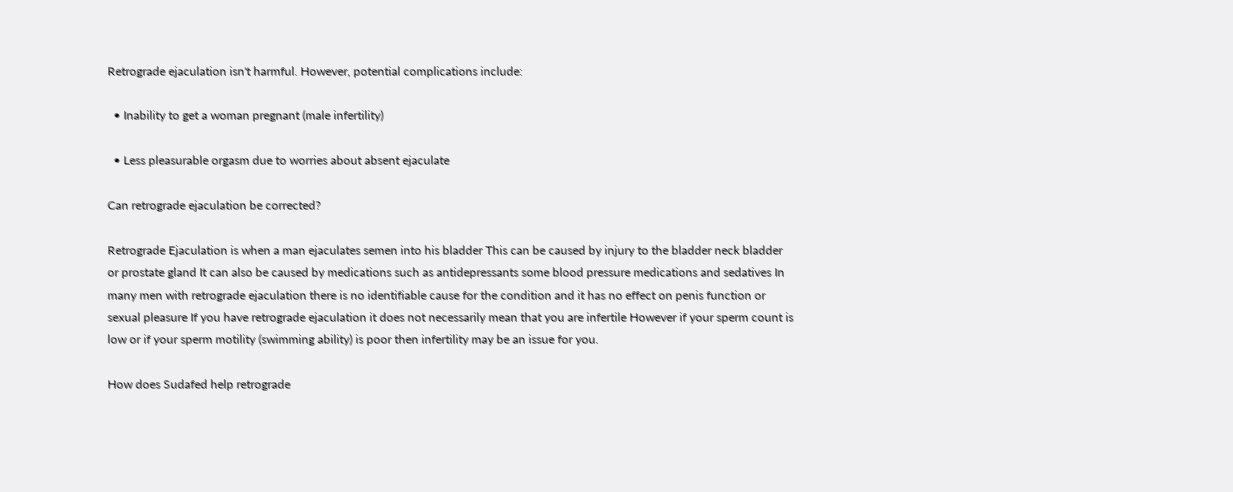Retrograde ejaculation isn't harmful. However, potential complications include:

  • Inability to get a woman pregnant (male infertility)

  • Less pleasurable orgasm due to worries about absent ejaculate

Can retrograde ejaculation be corrected?

Retrograde Ejaculation is when a man ejaculates semen into his bladder This can be caused by injury to the bladder neck bladder or prostate gland It can also be caused by medications such as antidepressants some blood pressure medications and sedatives In many men with retrograde ejaculation there is no identifiable cause for the condition and it has no effect on penis function or sexual pleasure If you have retrograde ejaculation it does not necessarily mean that you are infertile However if your sperm count is low or if your sperm motility (swimming ability) is poor then infertility may be an issue for you.

How does Sudafed help retrograde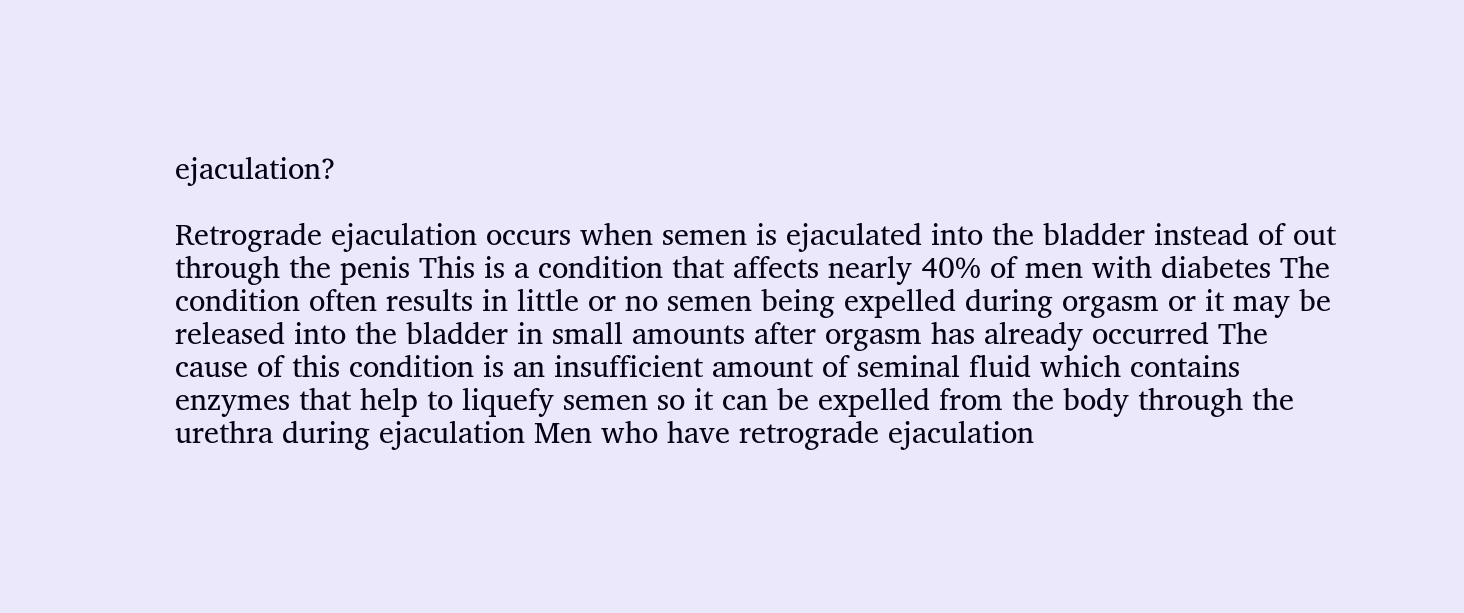ejaculation?

Retrograde ejaculation occurs when semen is ejaculated into the bladder instead of out through the penis This is a condition that affects nearly 40% of men with diabetes The condition often results in little or no semen being expelled during orgasm or it may be released into the bladder in small amounts after orgasm has already occurred The cause of this condition is an insufficient amount of seminal fluid which contains enzymes that help to liquefy semen so it can be expelled from the body through the urethra during ejaculation Men who have retrograde ejaculation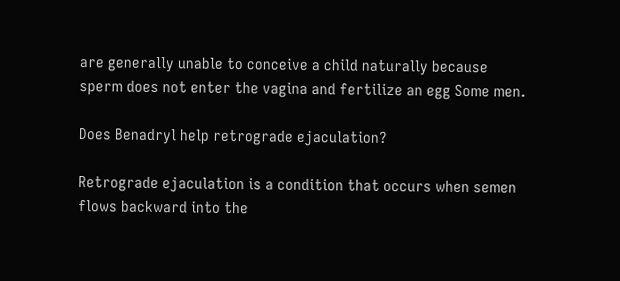are generally unable to conceive a child naturally because sperm does not enter the vagina and fertilize an egg Some men.

Does Benadryl help retrograde ejaculation?

Retrograde ejaculation is a condition that occurs when semen flows backward into the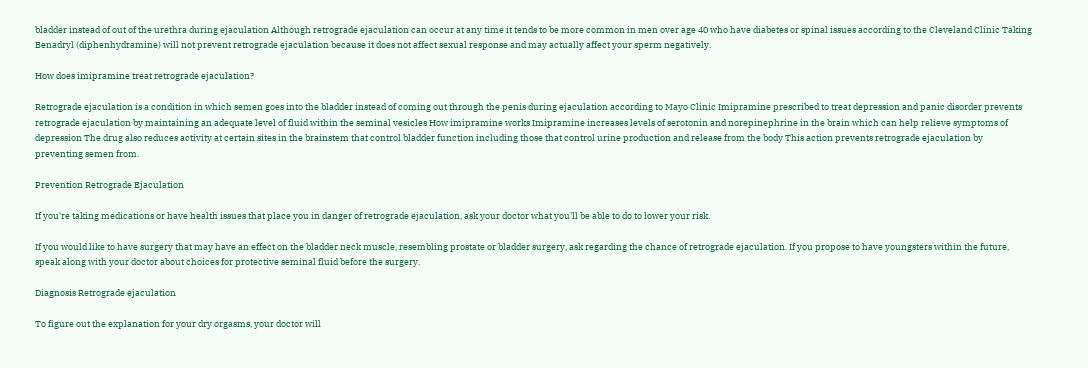bladder instead of out of the urethra during ejaculation Although retrograde ejaculation can occur at any time it tends to be more common in men over age 40 who have diabetes or spinal issues according to the Cleveland Clinic Taking Benadryl (diphenhydramine) will not prevent retrograde ejaculation because it does not affect sexual response and may actually affect your sperm negatively.

How does imipramine treat retrograde ejaculation?

Retrograde ejaculation is a condition in which semen goes into the bladder instead of coming out through the penis during ejaculation according to Mayo Clinic Imipramine prescribed to treat depression and panic disorder prevents retrograde ejaculation by maintaining an adequate level of fluid within the seminal vesicles How imipramine works Imipramine increases levels of serotonin and norepinephrine in the brain which can help relieve symptoms of depression The drug also reduces activity at certain sites in the brainstem that control bladder function including those that control urine production and release from the body This action prevents retrograde ejaculation by preventing semen from.

Prevention Retrograde Ejaculation

If you're taking medications or have health issues that place you in danger of retrograde ejaculation, ask your doctor what you'll be able to do to lower your risk.

If you would like to have surgery that may have an effect on the bladder neck muscle, resembling prostate or bladder surgery, ask regarding the chance of retrograde ejaculation. If you propose to have youngsters within the future, speak along with your doctor about choices for protective seminal fluid before the surgery.

Diagnosis Retrograde ejaculation

To figure out the explanation for your dry orgasms, your doctor will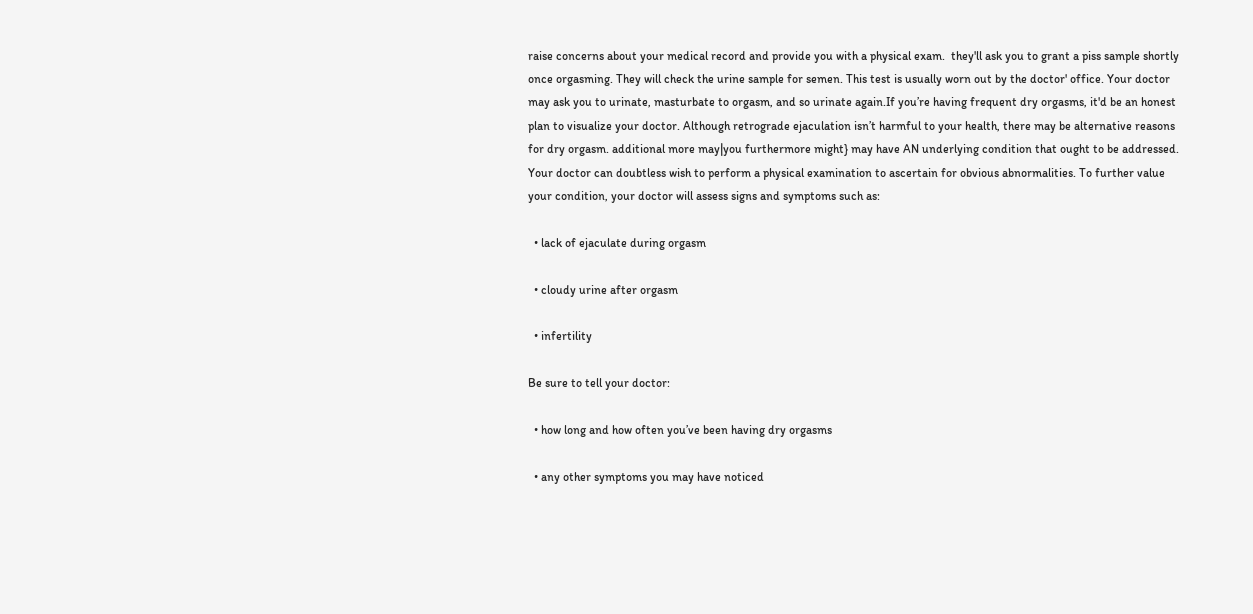raise concerns about your medical record and provide you with a physical exam.  they'll ask you to grant a piss sample shortly once orgasming. They will check the urine sample for semen. This test is usually worn out by the doctor' office. Your doctor may ask you to urinate, masturbate to orgasm, and so urinate again.If you’re having frequent dry orgasms, it'd be an honest plan to visualize your doctor. Although retrograde ejaculation isn’t harmful to your health, there may be alternative reasons for dry orgasm. additional more may|you furthermore might} may have AN underlying condition that ought to be addressed. Your doctor can doubtless wish to perform a physical examination to ascertain for obvious abnormalities. To further value your condition, your doctor will assess signs and symptoms such as:

  • lack of ejaculate during orgasm

  • cloudy urine after orgasm

  • infertility

Be sure to tell your doctor:

  • how long and how often you’ve been having dry orgasms

  • any other symptoms you may have noticed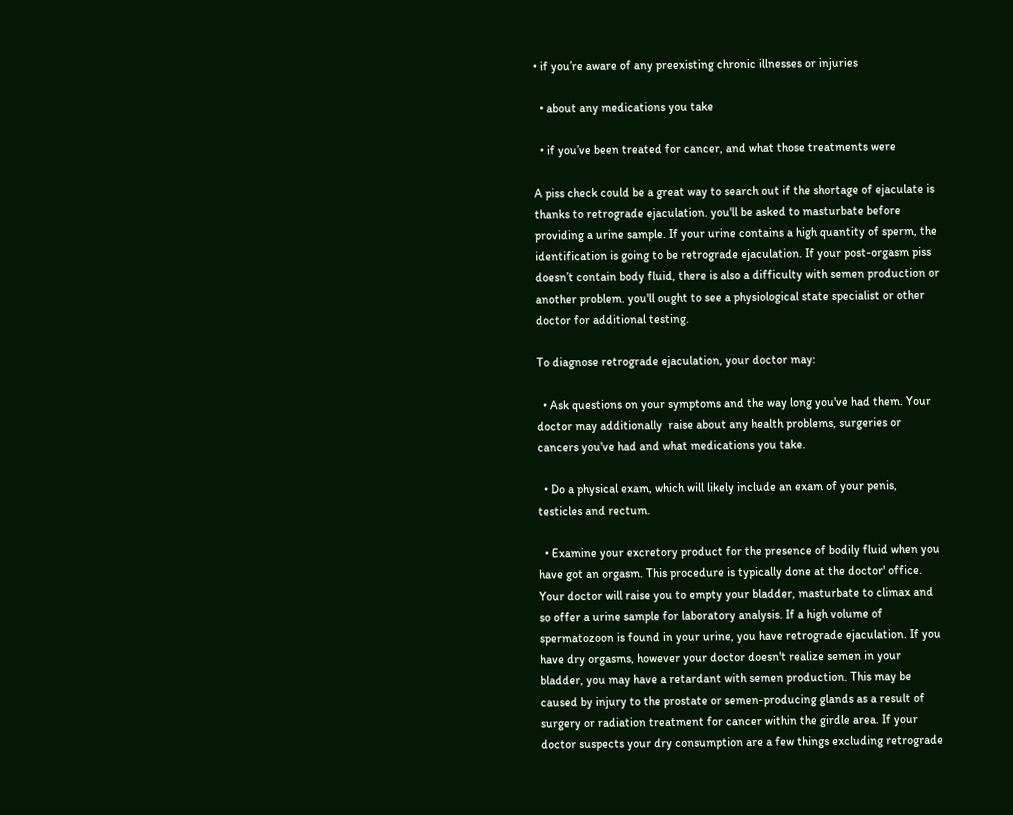• if you’re aware of any preexisting chronic illnesses or injuries

  • about any medications you take

  • if you’ve been treated for cancer, and what those treatments were

A piss check could be a great way to search out if the shortage of ejaculate is thanks to retrograde ejaculation. you'll be asked to masturbate before providing a urine sample. If your urine contains a high quantity of sperm, the identification is going to be retrograde ejaculation. If your post-orgasm piss doesn’t contain body fluid, there is also a difficulty with semen production or another problem. you'll ought to see a physiological state specialist or other doctor for additional testing.

To diagnose retrograde ejaculation, your doctor may:

  • Ask questions on your symptoms and the way long you've had them. Your doctor may additionally  raise about any health problems, surgeries or cancers you've had and what medications you take.

  • Do a physical exam, which will likely include an exam of your penis, testicles and rectum.

  • Examine your excretory product for the presence of bodily fluid when you have got an orgasm. This procedure is typically done at the doctor' office. Your doctor will raise you to empty your bladder, masturbate to climax and so offer a urine sample for laboratory analysis. If a high volume of spermatozoon is found in your urine, you have retrograde ejaculation. If you have dry orgasms, however your doctor doesn't realize semen in your bladder, you may have a retardant with semen production. This may be caused by injury to the prostate or semen-producing glands as a result of surgery or radiation treatment for cancer within the girdle area. If your doctor suspects your dry consumption are a few things excluding retrograde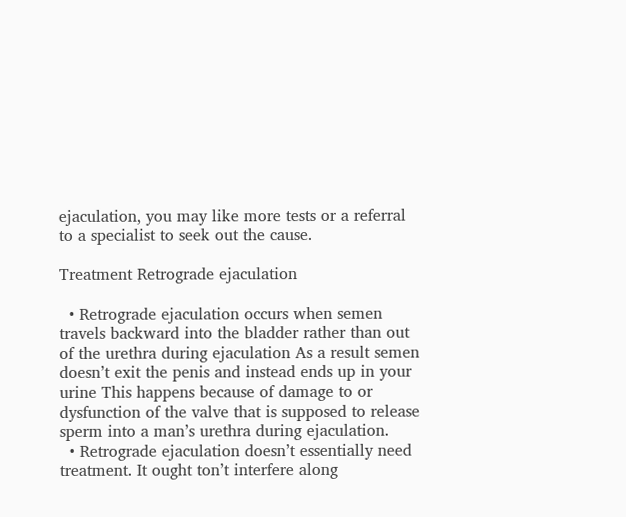ejaculation, you may like more tests or a referral to a specialist to seek out the cause.

Treatment Retrograde ejaculation

  • Retrograde ejaculation occurs when semen travels backward into the bladder rather than out of the urethra during ejaculation As a result semen doesn’t exit the penis and instead ends up in your urine This happens because of damage to or dysfunction of the valve that is supposed to release sperm into a man’s urethra during ejaculation.
  • Retrograde ejaculation doesn’t essentially need treatment. It ought ton’t interfere along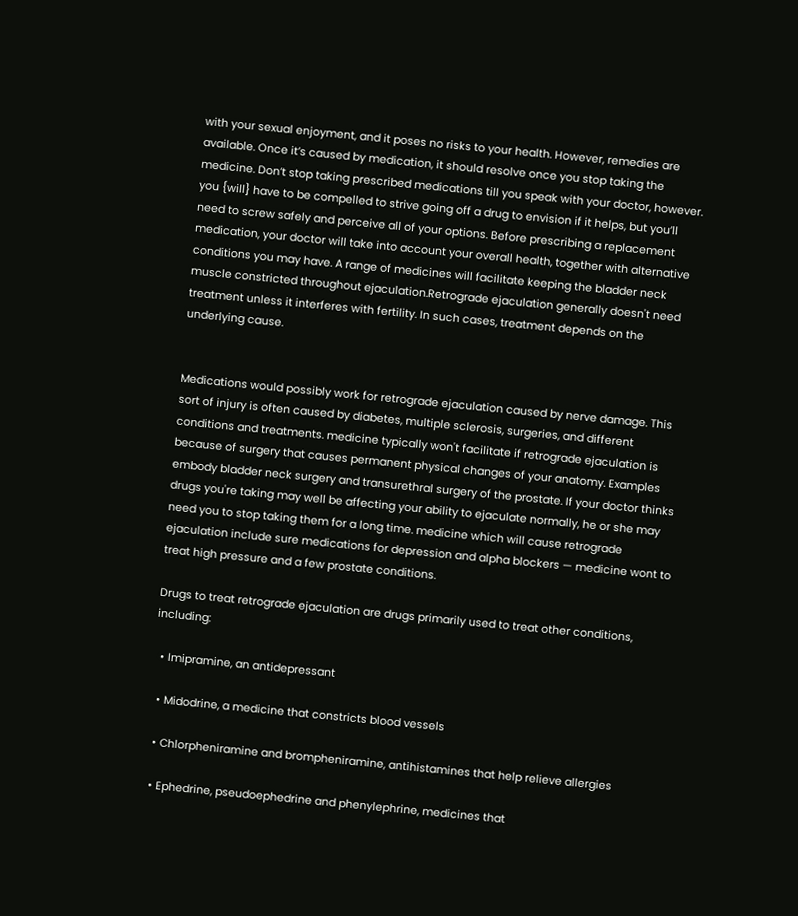with your sexual enjoyment, and it poses no risks to your health. However, remedies are available. Once it’s caused by medication, it should resolve once you stop taking the medicine. Don’t stop taking prescribed medications till you speak with your doctor, however. you {will} have to be compelled to strive going off a drug to envision if it helps, but you’ll need to screw safely and perceive all of your options. Before prescribing a replacement medication, your doctor will take into account your overall health, together with alternative conditions you may have. A range of medicines will facilitate keeping the bladder neck muscle constricted throughout ejaculation.Retrograde ejaculation generally doesn't need treatment unless it interferes with fertility. In such cases, treatment depends on the underlying cause.


Medications would possibly work for retrograde ejaculation caused by nerve damage. This sort of injury is often caused by diabetes, multiple sclerosis, surgeries, and different conditions and treatments. medicine typically won't facilitate if retrograde ejaculation is because of surgery that causes permanent physical changes of your anatomy. Examples embody bladder neck surgery and transurethral surgery of the prostate. If your doctor thinks drugs you're taking may well be affecting your ability to ejaculate normally, he or she may need you to stop taking them for a long time. medicine which will cause retrograde ejaculation include sure medications for depression and alpha blockers — medicine wont to treat high pressure and a few prostate conditions.

Drugs to treat retrograde ejaculation are drugs primarily used to treat other conditions, including:

  • Imipramine, an antidepressant

  • Midodrine, a medicine that constricts blood vessels

  • Chlorpheniramine and brompheniramine, antihistamines that help relieve allergies

  • Ephedrine, pseudoephedrine and phenylephrine, medicines that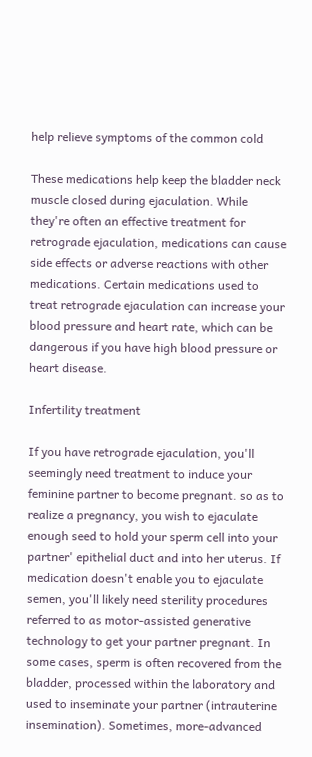help relieve symptoms of the common cold

These medications help keep the bladder neck muscle closed during ejaculation. While they're often an effective treatment for retrograde ejaculation, medications can cause side effects or adverse reactions with other medications. Certain medications used to treat retrograde ejaculation can increase your blood pressure and heart rate, which can be dangerous if you have high blood pressure or heart disease.

Infertility treatment

If you have retrograde ejaculation, you'll seemingly need treatment to induce your feminine partner to become pregnant. so as to realize a pregnancy, you wish to ejaculate enough seed to hold your sperm cell into your partner' epithelial duct and into her uterus. If medication doesn't enable you to ejaculate semen, you'll likely need sterility procedures referred to as motor-assisted generative technology to get your partner pregnant. In some cases, sperm is often recovered from the bladder, processed within the laboratory and used to inseminate your partner (intrauterine insemination). Sometimes, more-advanced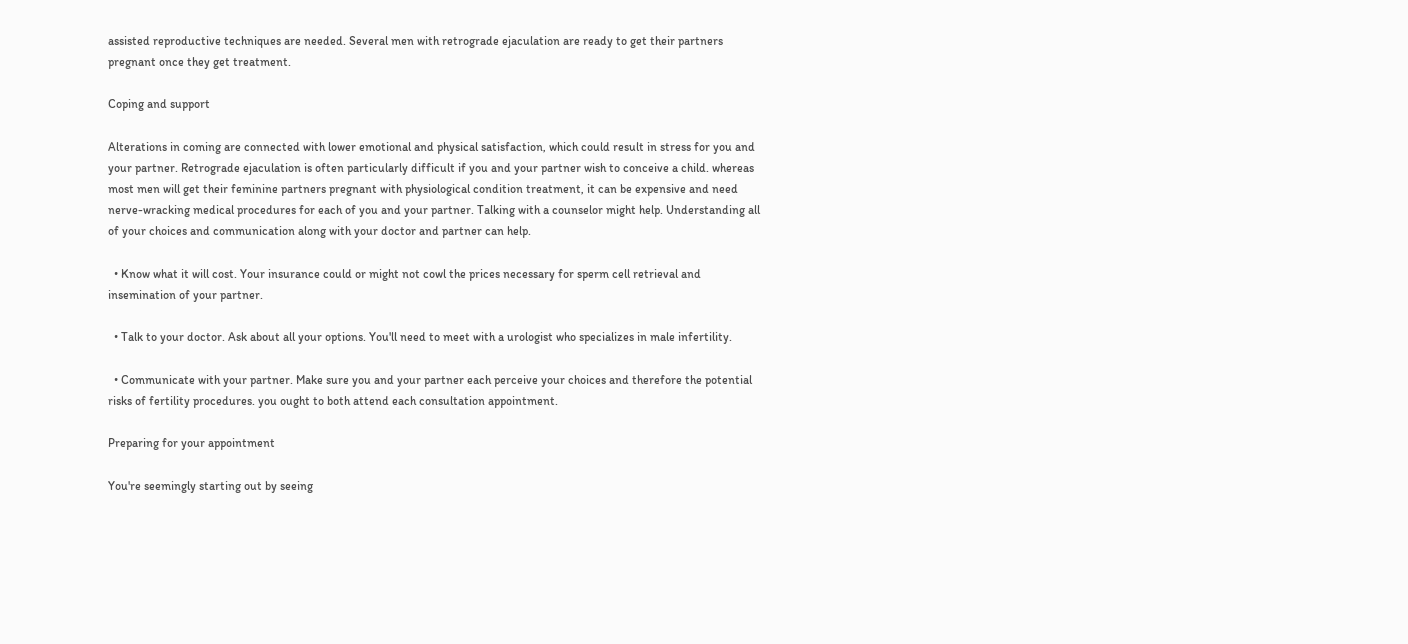assisted reproductive techniques are needed. Several men with retrograde ejaculation are ready to get their partners pregnant once they get treatment.

Coping and support

Alterations in coming are connected with lower emotional and physical satisfaction, which could result in stress for you and your partner. Retrograde ejaculation is often particularly difficult if you and your partner wish to conceive a child. whereas most men will get their feminine partners pregnant with physiological condition treatment, it can be expensive and need nerve-wracking medical procedures for each of you and your partner. Talking with a counselor might help. Understanding all of your choices and communication along with your doctor and partner can help.

  • Know what it will cost. Your insurance could or might not cowl the prices necessary for sperm cell retrieval and insemination of your partner.

  • Talk to your doctor. Ask about all your options. You'll need to meet with a urologist who specializes in male infertility.

  • Communicate with your partner. Make sure you and your partner each perceive your choices and therefore the potential risks of fertility procedures. you ought to both attend each consultation appointment.

Preparing for your appointment

You're seemingly starting out by seeing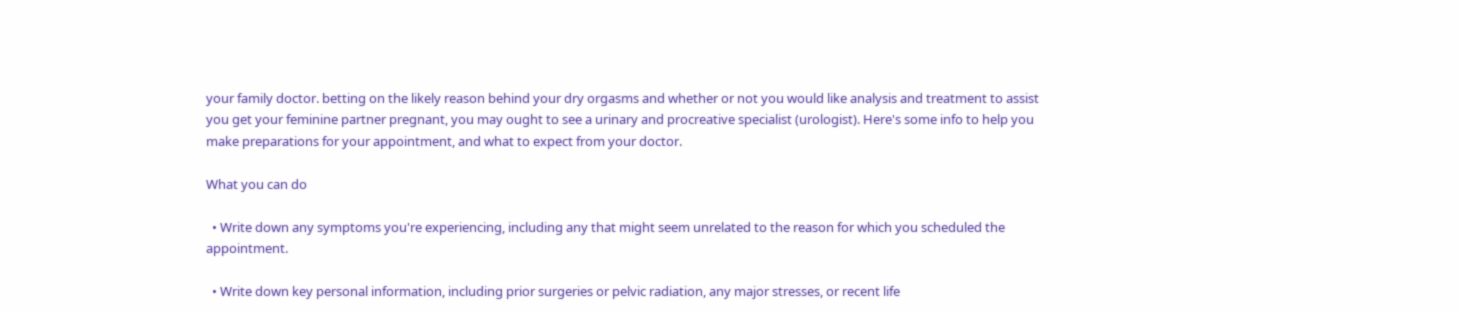your family doctor. betting on the likely reason behind your dry orgasms and whether or not you would like analysis and treatment to assist you get your feminine partner pregnant, you may ought to see a urinary and procreative specialist (urologist). Here's some info to help you make preparations for your appointment, and what to expect from your doctor.

What you can do

  • Write down any symptoms you're experiencing, including any that might seem unrelated to the reason for which you scheduled the appointment.

  • Write down key personal information, including prior surgeries or pelvic radiation, any major stresses, or recent life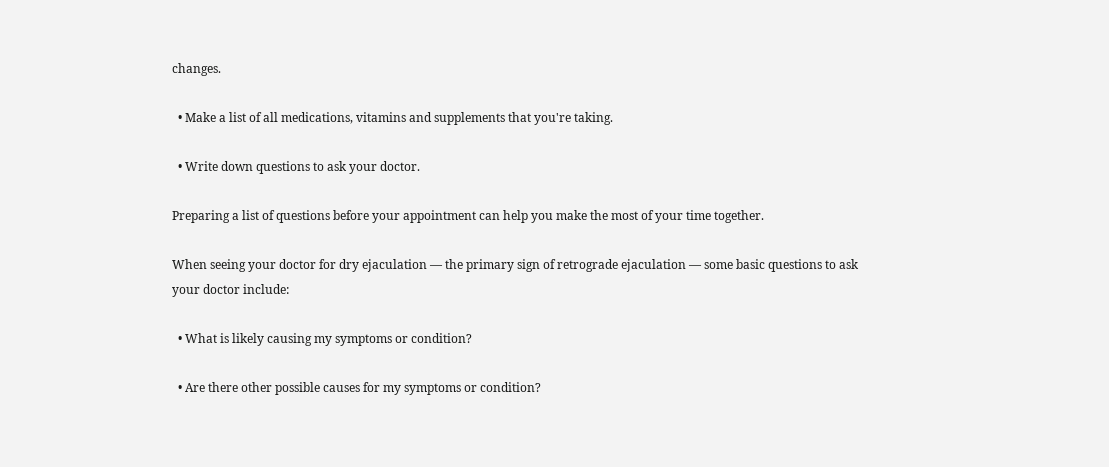changes.

  • Make a list of all medications, vitamins and supplements that you're taking.

  • Write down questions to ask your doctor.

Preparing a list of questions before your appointment can help you make the most of your time together.

When seeing your doctor for dry ejaculation — the primary sign of retrograde ejaculation — some basic questions to ask your doctor include:

  • What is likely causing my symptoms or condition?

  • Are there other possible causes for my symptoms or condition?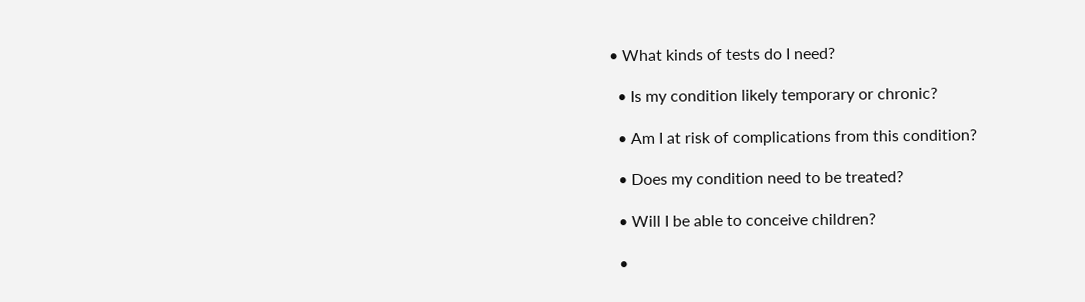• What kinds of tests do I need?

  • Is my condition likely temporary or chronic?

  • Am I at risk of complications from this condition?

  • Does my condition need to be treated?

  • Will I be able to conceive children?

  •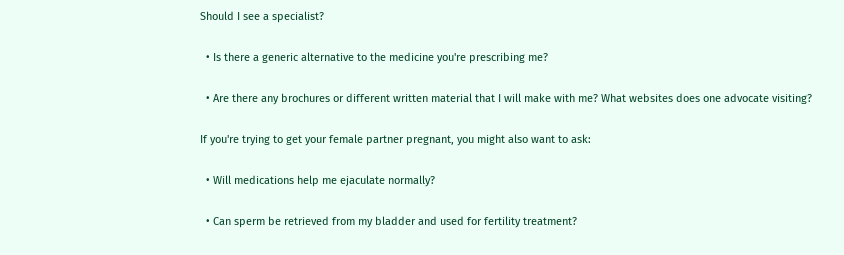Should I see a specialist?

  • Is there a generic alternative to the medicine you're prescribing me?

  • Are there any brochures or different written material that I will make with me? What websites does one advocate visiting?

If you're trying to get your female partner pregnant, you might also want to ask:

  • Will medications help me ejaculate normally?

  • Can sperm be retrieved from my bladder and used for fertility treatment?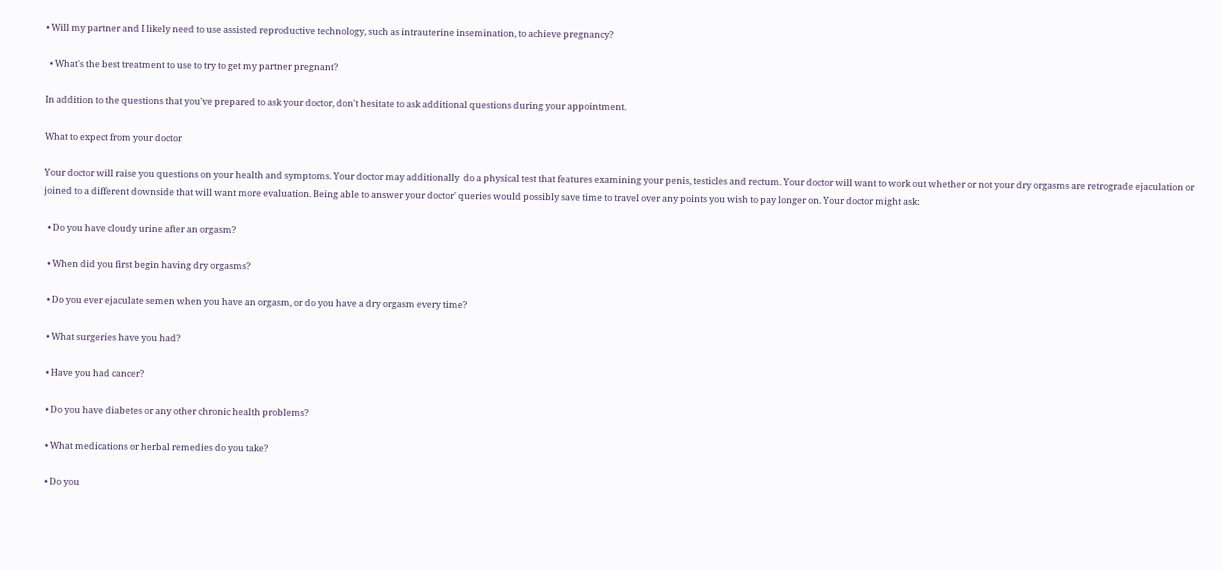• Will my partner and I likely need to use assisted reproductive technology, such as intrauterine insemination, to achieve pregnancy?

  • What's the best treatment to use to try to get my partner pregnant?

In addition to the questions that you've prepared to ask your doctor, don't hesitate to ask additional questions during your appointment.

What to expect from your doctor

Your doctor will raise you questions on your health and symptoms. Your doctor may additionally  do a physical test that features examining your penis, testicles and rectum. Your doctor will want to work out whether or not your dry orgasms are retrograde ejaculation or joined to a different downside that will want more evaluation. Being able to answer your doctor' queries would possibly save time to travel over any points you wish to pay longer on. Your doctor might ask:

  • Do you have cloudy urine after an orgasm?

  • When did you first begin having dry orgasms?

  • Do you ever ejaculate semen when you have an orgasm, or do you have a dry orgasm every time?

  • What surgeries have you had?

  • Have you had cancer?

  • Do you have diabetes or any other chronic health problems?

  • What medications or herbal remedies do you take?

  • Do you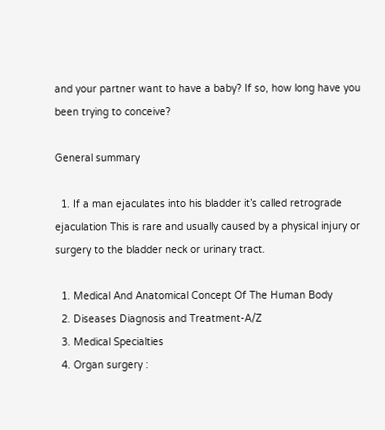and your partner want to have a baby? If so, how long have you been trying to conceive?

General summary

  1. If a man ejaculates into his bladder it’s called retrograde ejaculation This is rare and usually caused by a physical injury or surgery to the bladder neck or urinary tract.

  1. Medical And Anatomical Concept Of The Human Body
  2. Diseases Diagnosis and Treatment-A/Z
  3. Medical Specialties
  4. Organ surgery :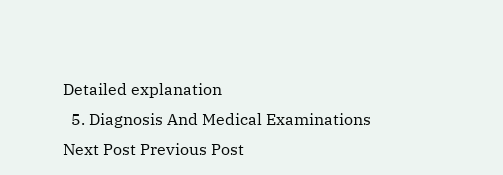Detailed explanation
  5. Diagnosis And Medical Examinations
Next Post Previous Post